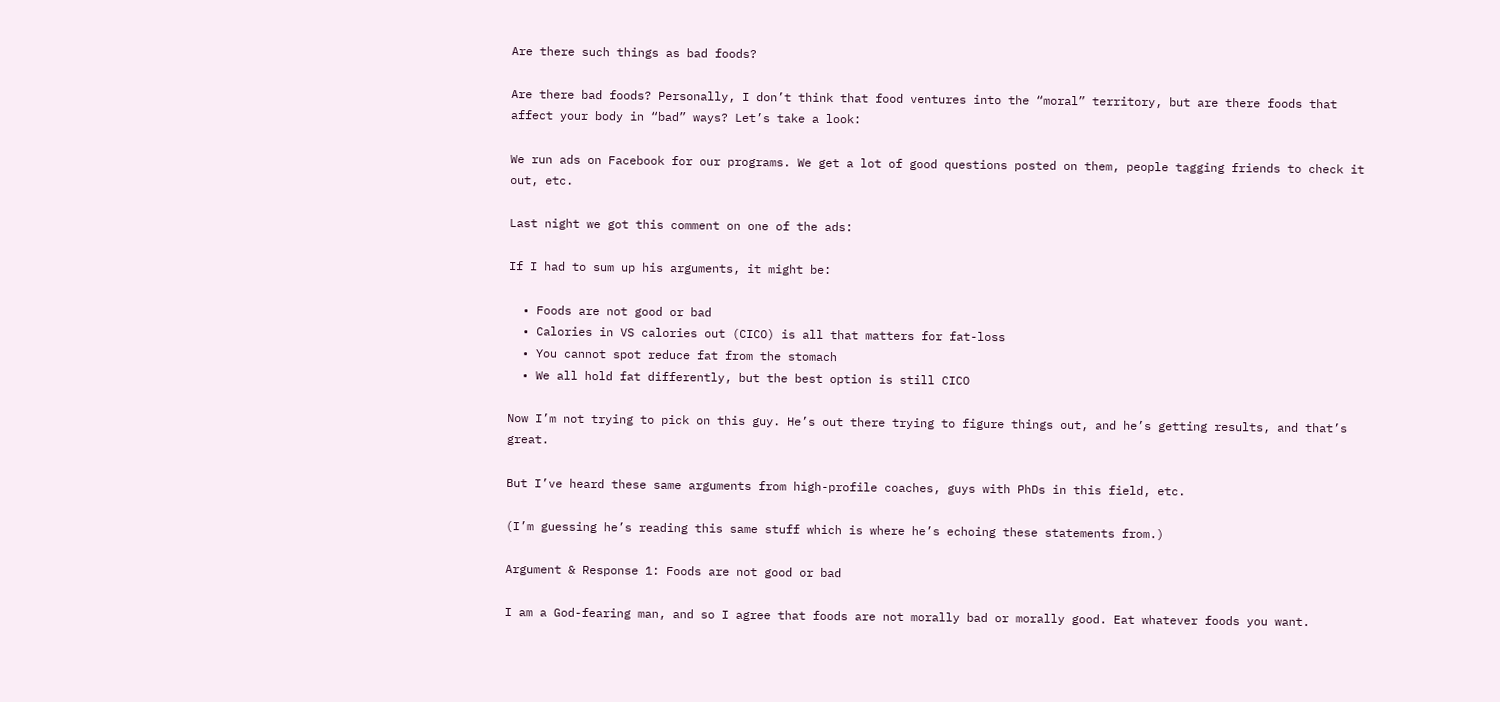Are there such things as bad foods?

Are there bad foods? Personally, I don’t think that food ventures into the “moral” territory, but are there foods that affect your body in “bad” ways? Let’s take a look:

We run ads on Facebook for our programs. We get a lot of good questions posted on them, people tagging friends to check it out, etc.

Last night we got this comment on one of the ads:

If I had to sum up his arguments, it might be:

  • Foods are not good or bad
  • Calories in VS calories out (CICO) is all that matters for fat-loss
  • You cannot spot reduce fat from the stomach
  • We all hold fat differently, but the best option is still CICO

Now I’m not trying to pick on this guy. He’s out there trying to figure things out, and he’s getting results, and that’s great.

But I’ve heard these same arguments from high-profile coaches, guys with PhDs in this field, etc.

(I’m guessing he’s reading this same stuff which is where he’s echoing these statements from.)

Argument & Response 1: Foods are not good or bad

I am a God-fearing man, and so I agree that foods are not morally bad or morally good. Eat whatever foods you want.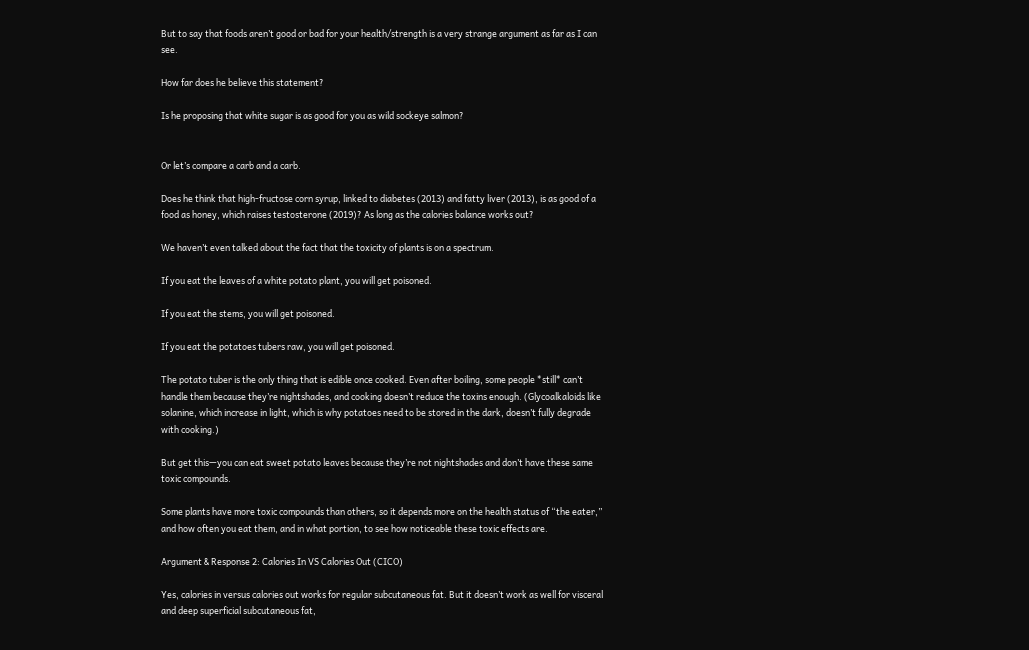But to say that foods aren’t good or bad for your health/strength is a very strange argument as far as I can see.

How far does he believe this statement?

Is he proposing that white sugar is as good for you as wild sockeye salmon?


Or let’s compare a carb and a carb.

Does he think that high-fructose corn syrup, linked to diabetes (2013) and fatty liver (2013), is as good of a food as honey, which raises testosterone (2019)? As long as the calories balance works out?

We haven’t even talked about the fact that the toxicity of plants is on a spectrum.

If you eat the leaves of a white potato plant, you will get poisoned.

If you eat the stems, you will get poisoned.

If you eat the potatoes tubers raw, you will get poisoned.

The potato tuber is the only thing that is edible once cooked. Even after boiling, some people *still* can’t handle them because they’re nightshades, and cooking doesn’t reduce the toxins enough. (Glycoalkaloids like solanine, which increase in light, which is why potatoes need to be stored in the dark, doesn’t fully degrade with cooking.)

But get this—you can eat sweet potato leaves because they’re not nightshades and don’t have these same toxic compounds.

Some plants have more toxic compounds than others, so it depends more on the health status of “the eater,” and how often you eat them, and in what portion, to see how noticeable these toxic effects are.

Argument & Response 2: Calories In VS Calories Out (CICO)

Yes, calories in versus calories out works for regular subcutaneous fat. But it doesn’t work as well for visceral and deep superficial subcutaneous fat,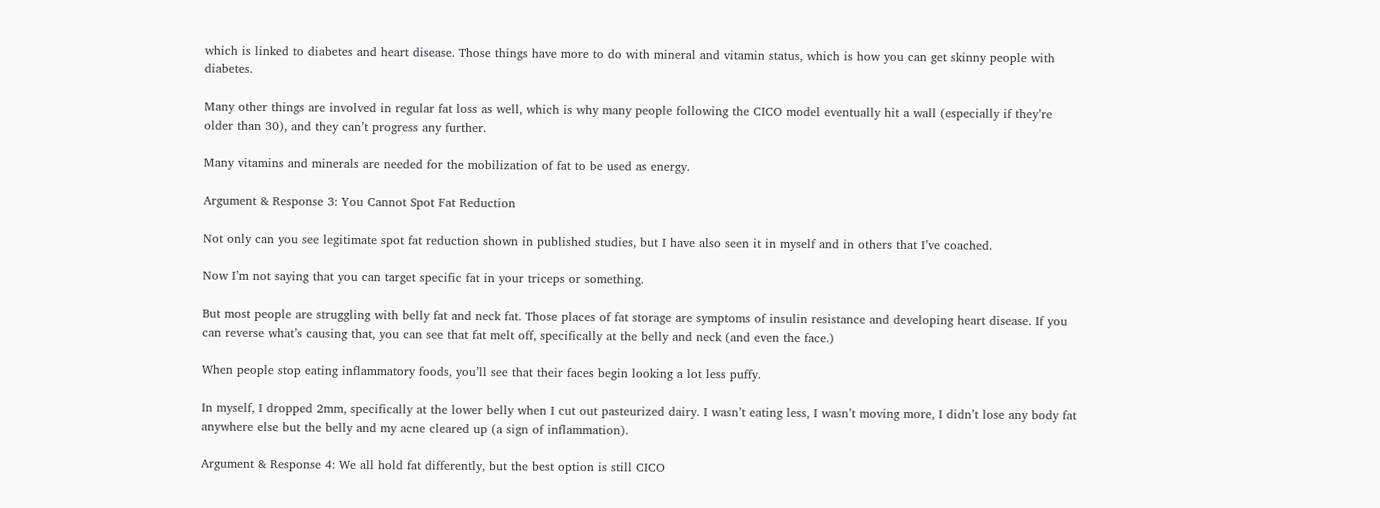which is linked to diabetes and heart disease. Those things have more to do with mineral and vitamin status, which is how you can get skinny people with diabetes.

Many other things are involved in regular fat loss as well, which is why many people following the CICO model eventually hit a wall (especially if they’re older than 30), and they can’t progress any further.

Many vitamins and minerals are needed for the mobilization of fat to be used as energy.

Argument & Response 3: You Cannot Spot Fat Reduction

Not only can you see legitimate spot fat reduction shown in published studies, but I have also seen it in myself and in others that I’ve coached.

Now I’m not saying that you can target specific fat in your triceps or something.

But most people are struggling with belly fat and neck fat. Those places of fat storage are symptoms of insulin resistance and developing heart disease. If you can reverse what’s causing that, you can see that fat melt off, specifically at the belly and neck (and even the face.)

When people stop eating inflammatory foods, you’ll see that their faces begin looking a lot less puffy.

In myself, I dropped 2mm, specifically at the lower belly when I cut out pasteurized dairy. I wasn’t eating less, I wasn’t moving more, I didn’t lose any body fat anywhere else but the belly and my acne cleared up (a sign of inflammation).

Argument & Response 4: We all hold fat differently, but the best option is still CICO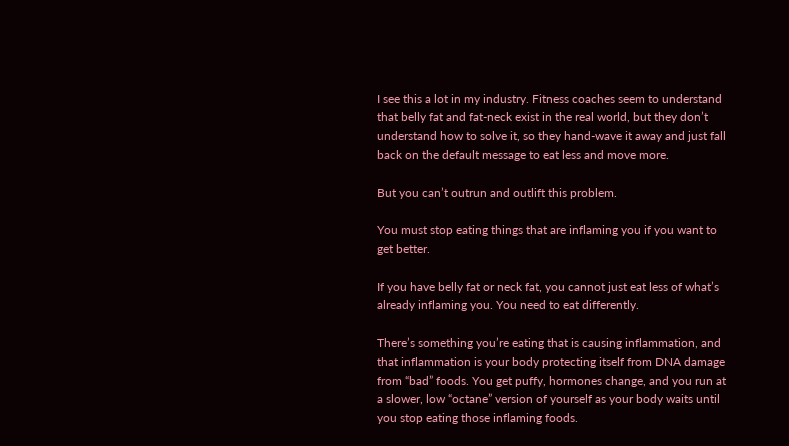I see this a lot in my industry. Fitness coaches seem to understand that belly fat and fat-neck exist in the real world, but they don’t understand how to solve it, so they hand-wave it away and just fall back on the default message to eat less and move more.

But you can’t outrun and outlift this problem.

You must stop eating things that are inflaming you if you want to get better.

If you have belly fat or neck fat, you cannot just eat less of what’s already inflaming you. You need to eat differently.

There’s something you’re eating that is causing inflammation, and that inflammation is your body protecting itself from DNA damage from “bad” foods. You get puffy, hormones change, and you run at a slower, low “octane” version of yourself as your body waits until you stop eating those inflaming foods.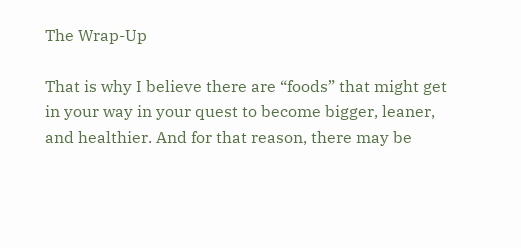The Wrap-Up

That is why I believe there are “foods” that might get in your way in your quest to become bigger, leaner, and healthier. And for that reason, there may be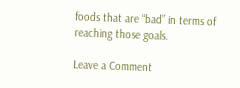foods that are “bad” in terms of reaching those goals.

Leave a Comment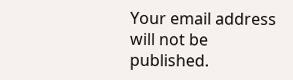Your email address will not be published.